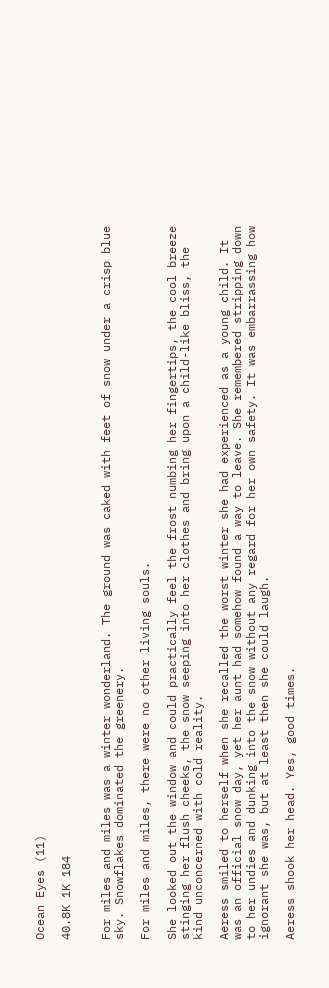Ocean Eyes (11)

40.8K 1K 184


For miles and miles was a winter wonderland. The ground was caked with feet of snow under a crisp blue sky. Snowflakes dominated the greenery.

For miles and miles, there were no other living souls.

She looked out the window and could practically feel the frost numbing her fingertips, the cool breeze stinging her flush cheeks, the snow seeping into her clothes and bring upon a child-like bliss, the kind unconcerned with cold reality.

Aeress smiled to herself when she recalled the worst winter she had experienced as a young child. It was an official snow day, yet her aunt had somehow found a way to leave. She remembered stripping down to her undies and dunking into the snow without any regard for her own safety. It was embarrassing how ignorant she was, but at least then she could laugh.

Aeress shook her head. Yes, good times.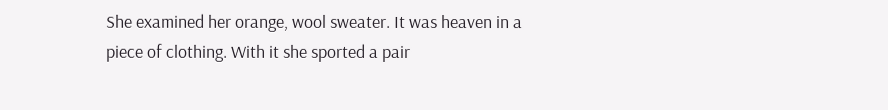She examined her orange, wool sweater. It was heaven in a piece of clothing. With it she sported a pair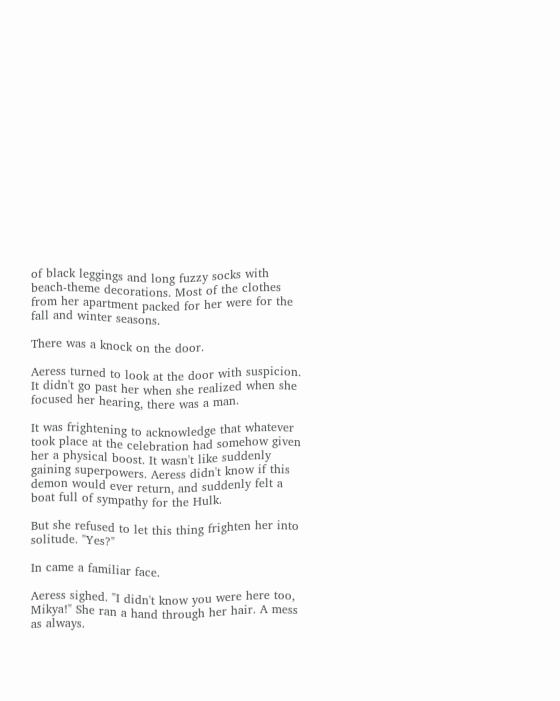of black leggings and long fuzzy socks with beach-theme decorations. Most of the clothes from her apartment packed for her were for the fall and winter seasons.

There was a knock on the door.

Aeress turned to look at the door with suspicion. It didn't go past her when she realized when she focused her hearing, there was a man.

It was frightening to acknowledge that whatever took place at the celebration had somehow given her a physical boost. It wasn't like suddenly gaining superpowers. Aeress didn't know if this demon would ever return, and suddenly felt a boat full of sympathy for the Hulk.

But she refused to let this thing frighten her into solitude. "Yes?"

In came a familiar face.

Aeress sighed. "I didn't know you were here too, Mikya!" She ran a hand through her hair. A mess as always.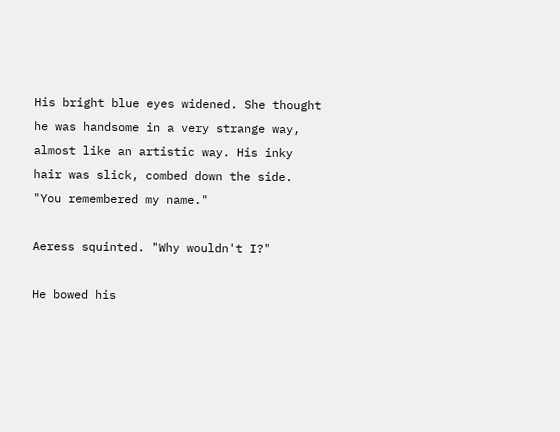His bright blue eyes widened. She thought he was handsome in a very strange way, almost like an artistic way. His inky hair was slick, combed down the side. "You remembered my name."

Aeress squinted. "Why wouldn't I?"

He bowed his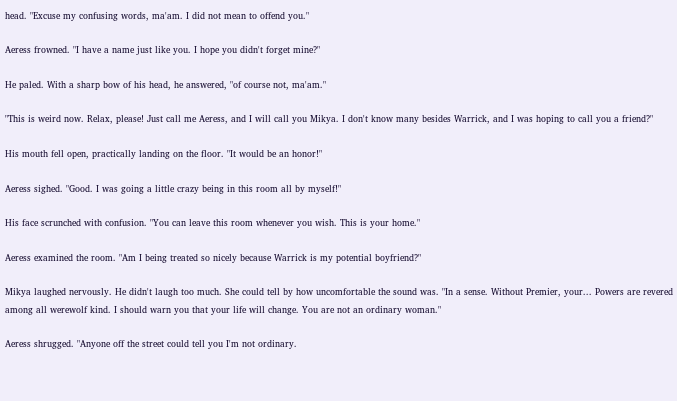head. "Excuse my confusing words, ma'am. I did not mean to offend you."

Aeress frowned. "I have a name just like you. I hope you didn't forget mine?"

He paled. With a sharp bow of his head, he answered, "of course not, ma'am."

"This is weird now. Relax, please! Just call me Aeress, and I will call you Mikya. I don't know many besides Warrick, and I was hoping to call you a friend?"

His mouth fell open, practically landing on the floor. "It would be an honor!"

Aeress sighed. "Good. I was going a little crazy being in this room all by myself!"

His face scrunched with confusion. "You can leave this room whenever you wish. This is your home."

Aeress examined the room. "Am I being treated so nicely because Warrick is my potential boyfriend?"

Mikya laughed nervously. He didn't laugh too much. She could tell by how uncomfortable the sound was. "In a sense. Without Premier, your... Powers are revered among all werewolf kind. I should warn you that your life will change. You are not an ordinary woman."

Aeress shrugged. "Anyone off the street could tell you I'm not ordinary.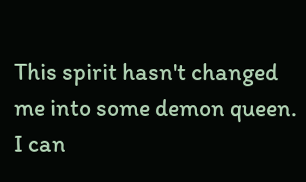This spirit hasn't changed me into some demon queen. I can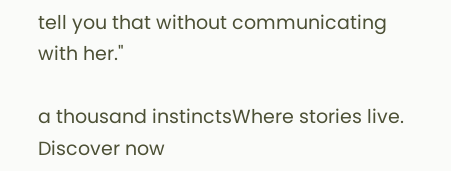tell you that without communicating with her."

a thousand instinctsWhere stories live. Discover now